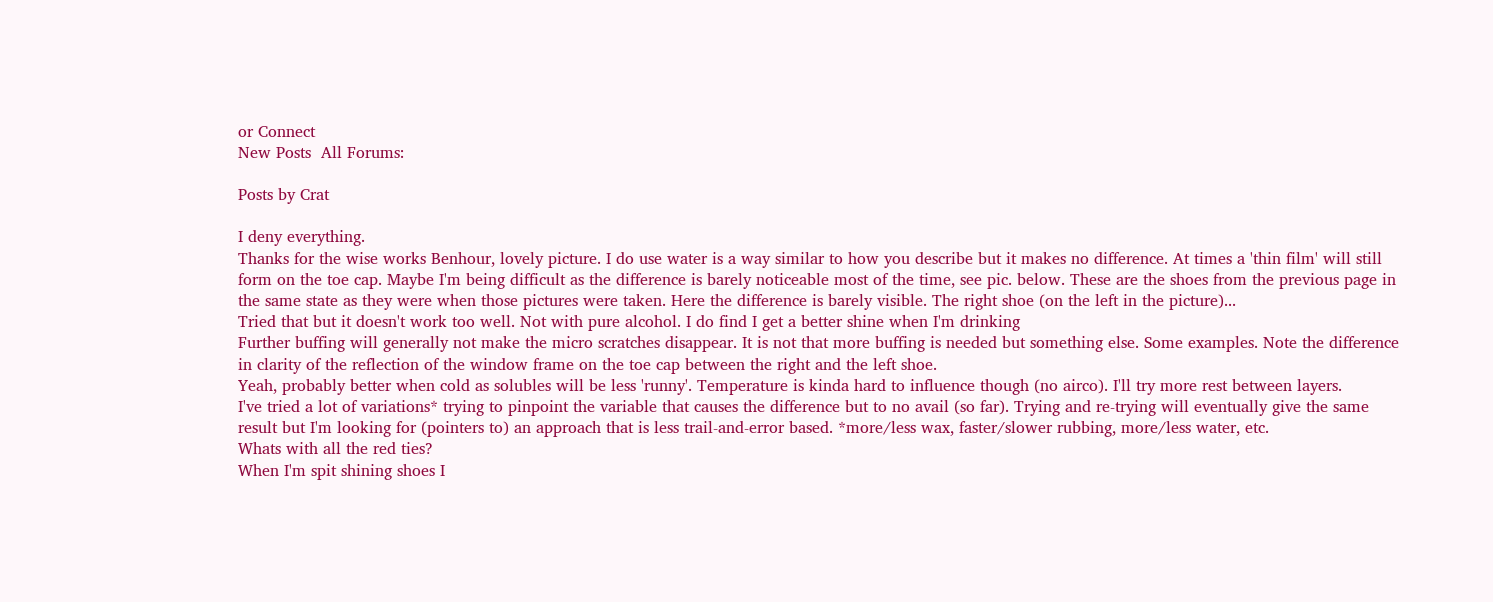or Connect
New Posts  All Forums:

Posts by Crat

I deny everything.
Thanks for the wise works Benhour, lovely picture. I do use water is a way similar to how you describe but it makes no difference. At times a 'thin film' will still form on the toe cap. Maybe I'm being difficult as the difference is barely noticeable most of the time, see pic. below. These are the shoes from the previous page in the same state as they were when those pictures were taken. Here the difference is barely visible. The right shoe (on the left in the picture)...
Tried that but it doesn't work too well. Not with pure alcohol. I do find I get a better shine when I'm drinking
Further buffing will generally not make the micro scratches disappear. It is not that more buffing is needed but something else. Some examples. Note the difference in clarity of the reflection of the window frame on the toe cap between the right and the left shoe.
Yeah, probably better when cold as solubles will be less 'runny'. Temperature is kinda hard to influence though (no airco). I'll try more rest between layers.
I've tried a lot of variations* trying to pinpoint the variable that causes the difference but to no avail (so far). Trying and re-trying will eventually give the same result but I'm looking for (pointers to) an approach that is less trail-and-error based. *more/less wax, faster/slower rubbing, more/less water, etc.
Whats with all the red ties?
When I'm spit shining shoes I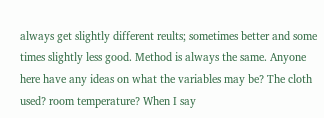always get slightly different reults; sometimes better and some times slightly less good. Method is always the same. Anyone here have any ideas on what the variables may be? The cloth used? room temperature? When I say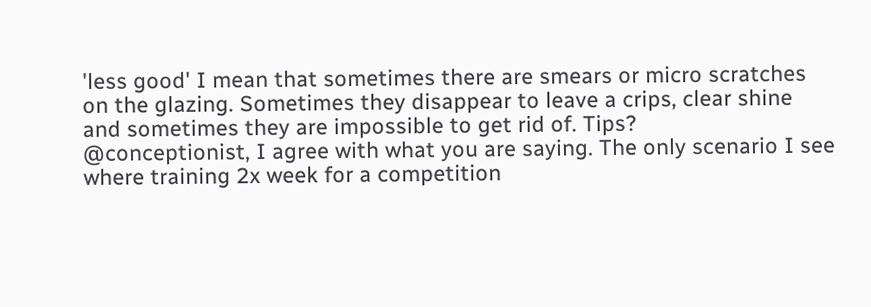'less good' I mean that sometimes there are smears or micro scratches on the glazing. Sometimes they disappear to leave a crips, clear shine and sometimes they are impossible to get rid of. Tips?
@conceptionist, I agree with what you are saying. The only scenario I see where training 2x week for a competition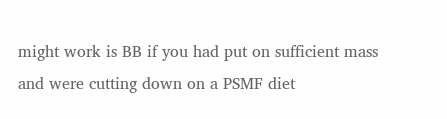might work is BB if you had put on sufficient mass and were cutting down on a PSMF diet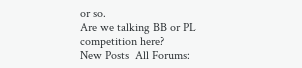or so.
Are we talking BB or PL competition here?
New Posts  All Forums: